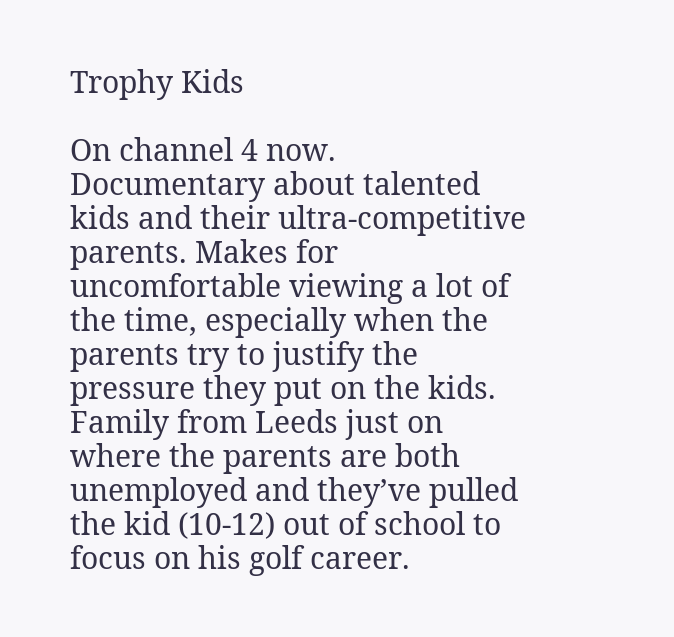Trophy Kids

On channel 4 now. Documentary about talented kids and their ultra-competitive parents. Makes for uncomfortable viewing a lot of the time, especially when the parents try to justify the pressure they put on the kids. Family from Leeds just on where the parents are both unemployed and they’ve pulled the kid (10-12) out of school to focus on his golf career.